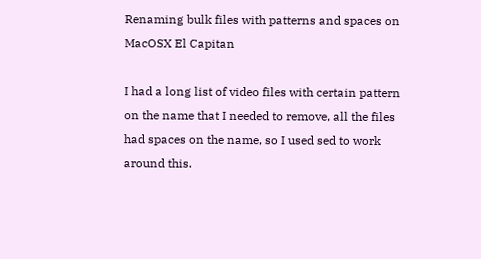Renaming bulk files with patterns and spaces on MacOSX El Capitan

I had a long list of video files with certain pattern on the name that I needed to remove, all the files had spaces on the name, so I used sed to work around this.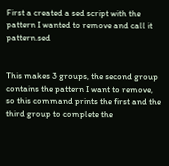First a created a sed script with the pattern I wanted to remove and call it pattern.sed


This makes 3 groups, the second group contains the pattern I want to remove, so this command prints the first and the third group to complete the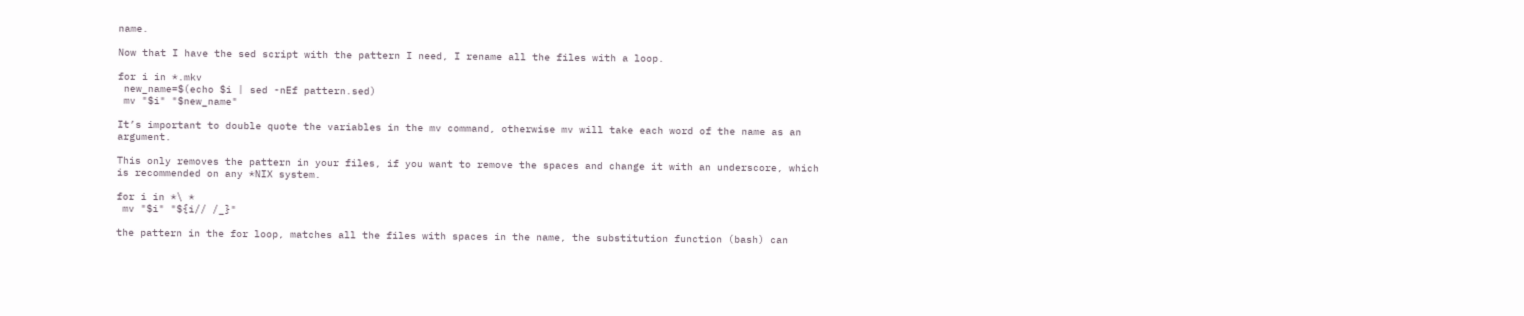name.

Now that I have the sed script with the pattern I need, I rename all the files with a loop.

for i in *.mkv
 new_name=$(echo $i | sed -nEf pattern.sed)
 mv "$i" "$new_name"

It’s important to double quote the variables in the mv command, otherwise mv will take each word of the name as an argument.

This only removes the pattern in your files, if you want to remove the spaces and change it with an underscore, which is recommended on any *NIX system.

for i in *\ *
 mv "$i" "${i// /_}"

the pattern in the for loop, matches all the files with spaces in the name, the substitution function (bash) can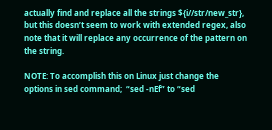actually find and replace all the strings ${i//str/new_str}, but this doesn’t seem to work with extended regex, also note that it will replace any occurrence of the pattern on the string.

NOTE: To accomplish this on Linux just change the options in sed command;  “sed -nEf” to “sed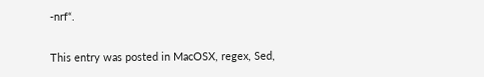-nrf“.

This entry was posted in MacOSX, regex, Sed,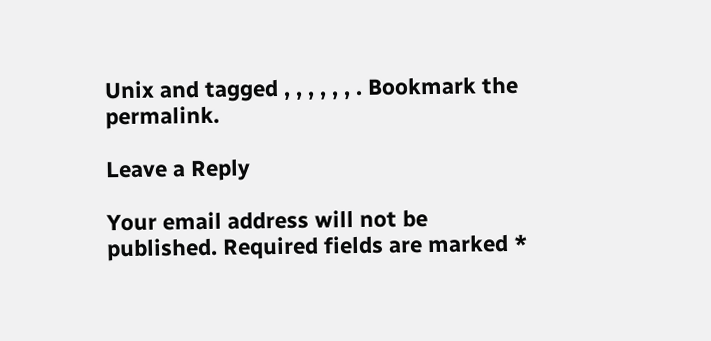Unix and tagged , , , , , , . Bookmark the permalink.

Leave a Reply

Your email address will not be published. Required fields are marked *